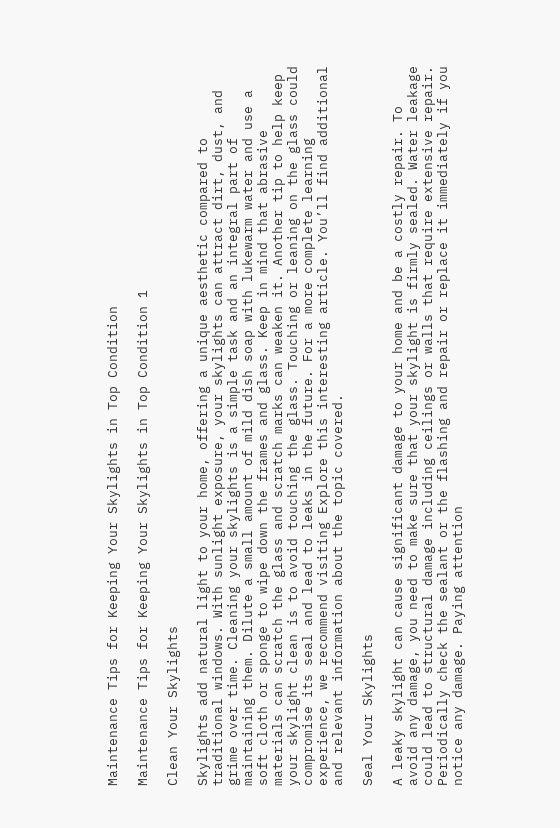Maintenance Tips for Keeping Your Skylights in Top Condition

Maintenance Tips for Keeping Your Skylights in Top Condition 1

Clean Your Skylights

Skylights add natural light to your home, offering a unique aesthetic compared to traditional windows. With sunlight exposure, your skylights can attract dirt, dust, and grime over time. Cleaning your skylights is a simple task and an integral part of maintaining them. Dilute a small amount of mild dish soap with lukewarm water and use a soft cloth or sponge to wipe down the frames and glass. Keep in mind that abrasive materials can scratch the glass and scratch marks can weaken it. Another tip to help keep your skylight clean is to avoid touching the glass. Touching or leaning on the glass could compromise its seal and lead to leaks in the future. For a more complete learning experience, we recommend visiting Explore this interesting article. You’ll find additional and relevant information about the topic covered.

Seal Your Skylights

A leaky skylight can cause significant damage to your home and be a costly repair. To avoid any damage, you need to make sure that your skylight is firmly sealed. Water leakage could lead to structural damage including ceilings or walls that require extensive repair. Periodically check the sealant or the flashing and repair or replace it immediately if you notice any damage. Paying attention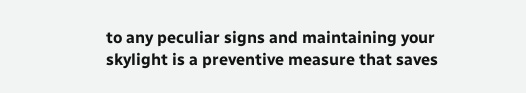to any peculiar signs and maintaining your skylight is a preventive measure that saves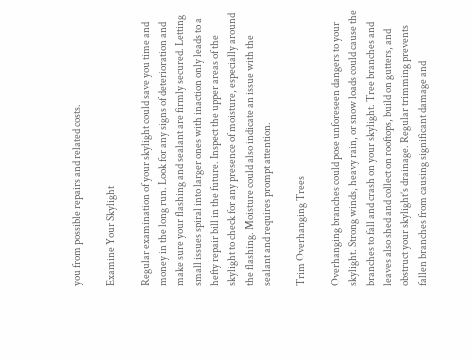you from possible repairs and related costs.

Examine Your Skylight

Regular examination of your skylight could save you time and money in the long run. Look for any signs of deterioration and make sure your flashing and sealant are firmly secured. Letting small issues spiral into larger ones with inaction only leads to a hefty repair bill in the future. Inspect the upper areas of the skylight to check for any presence of moisture, especially around the flashing. Moisture could also indicate an issue with the sealant and requires prompt attention.

Trim Overhanging Trees

Overhanging branches could pose unforeseen dangers to your skylight. Strong winds, heavy rain, or snow loads could cause the branches to fall and crash on your skylight. Tree branches and leaves also shed and collect on rooftops, build on gutters, and obstruct your skylight’s drainage. Regular trimming prevents fallen branches from causing significant damage and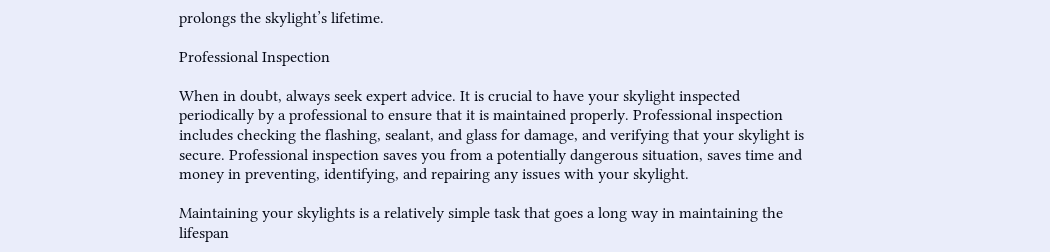prolongs the skylight’s lifetime.

Professional Inspection

When in doubt, always seek expert advice. It is crucial to have your skylight inspected periodically by a professional to ensure that it is maintained properly. Professional inspection includes checking the flashing, sealant, and glass for damage, and verifying that your skylight is secure. Professional inspection saves you from a potentially dangerous situation, saves time and money in preventing, identifying, and repairing any issues with your skylight.

Maintaining your skylights is a relatively simple task that goes a long way in maintaining the lifespan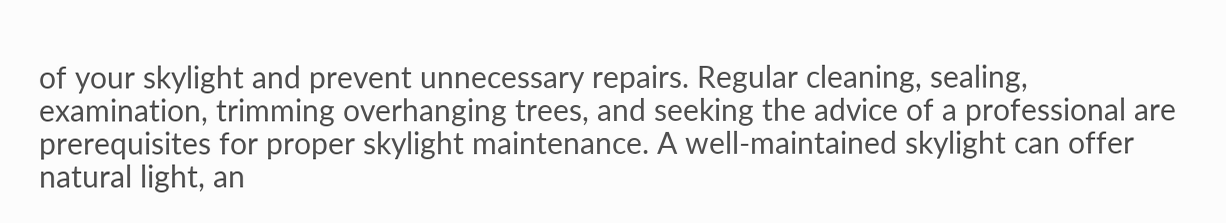of your skylight and prevent unnecessary repairs. Regular cleaning, sealing, examination, trimming overhanging trees, and seeking the advice of a professional are prerequisites for proper skylight maintenance. A well-maintained skylight can offer natural light, an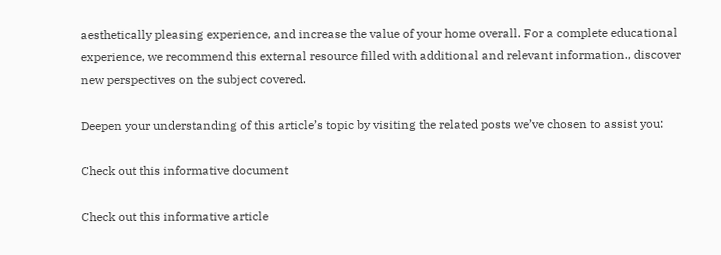aesthetically pleasing experience, and increase the value of your home overall. For a complete educational experience, we recommend this external resource filled with additional and relevant information., discover new perspectives on the subject covered.

Deepen your understanding of this article’s topic by visiting the related posts we’ve chosen to assist you:

Check out this informative document

Check out this informative article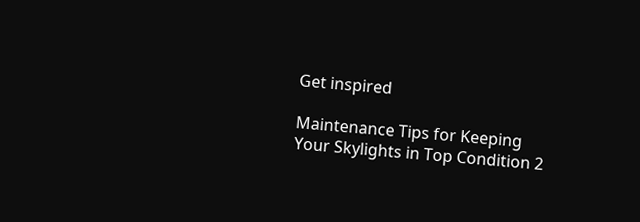Get inspired

Maintenance Tips for Keeping Your Skylights in Top Condition 2